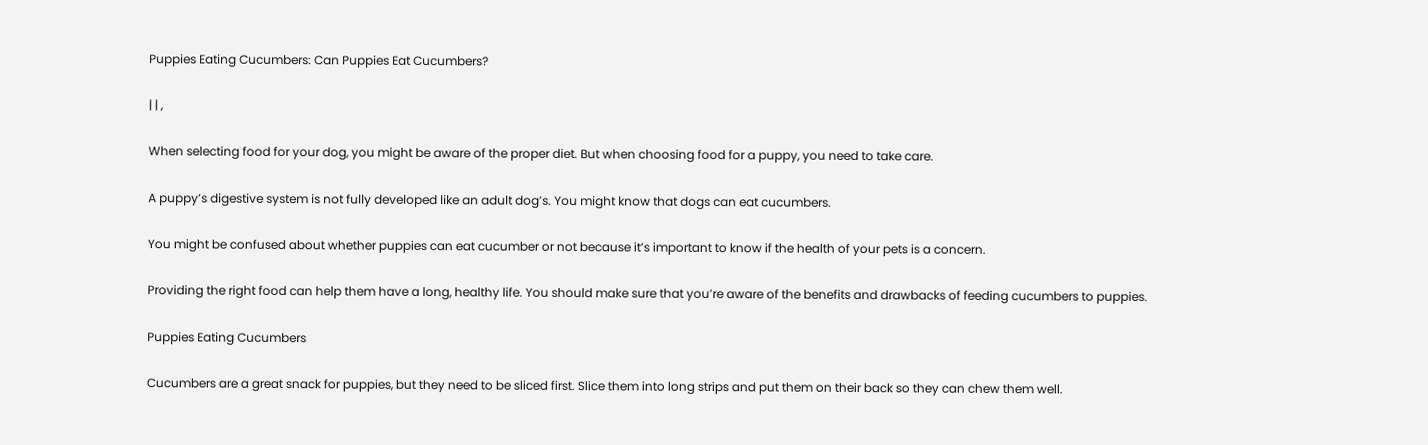Puppies Eating Cucumbers: Can Puppies Eat Cucumbers?

| | ,

When selecting food for your dog, you might be aware of the proper diet. But when choosing food for a puppy, you need to take care.

A puppy’s digestive system is not fully developed like an adult dog’s. You might know that dogs can eat cucumbers.

You might be confused about whether puppies can eat cucumber or not because it’s important to know if the health of your pets is a concern.

Providing the right food can help them have a long, healthy life. You should make sure that you’re aware of the benefits and drawbacks of feeding cucumbers to puppies.

Puppies Eating Cucumbers

Cucumbers are a great snack for puppies, but they need to be sliced first. Slice them into long strips and put them on their back so they can chew them well.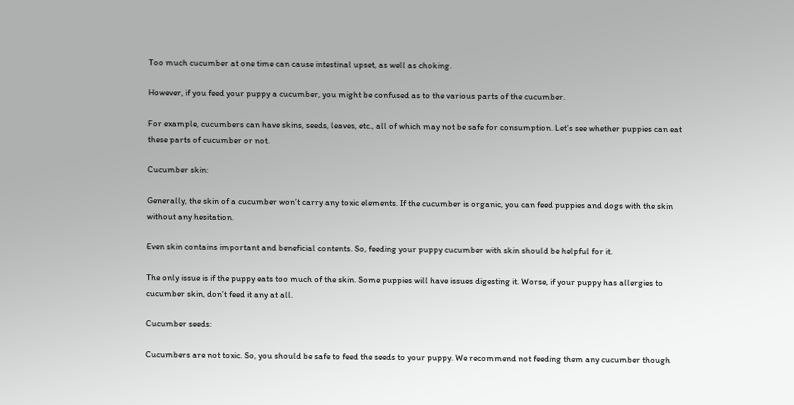Too much cucumber at one time can cause intestinal upset, as well as choking.

However, if you feed your puppy a cucumber, you might be confused as to the various parts of the cucumber.

For example, cucumbers can have skins, seeds, leaves, etc., all of which may not be safe for consumption. Let’s see whether puppies can eat these parts of cucumber or not.

Cucumber skin:

Generally, the skin of a cucumber won’t carry any toxic elements. If the cucumber is organic, you can feed puppies and dogs with the skin without any hesitation.

Even skin contains important and beneficial contents. So, feeding your puppy cucumber with skin should be helpful for it.

The only issue is if the puppy eats too much of the skin. Some puppies will have issues digesting it. Worse, if your puppy has allergies to cucumber skin, don’t feed it any at all.

Cucumber seeds:

Cucumbers are not toxic. So, you should be safe to feed the seeds to your puppy. We recommend not feeding them any cucumber though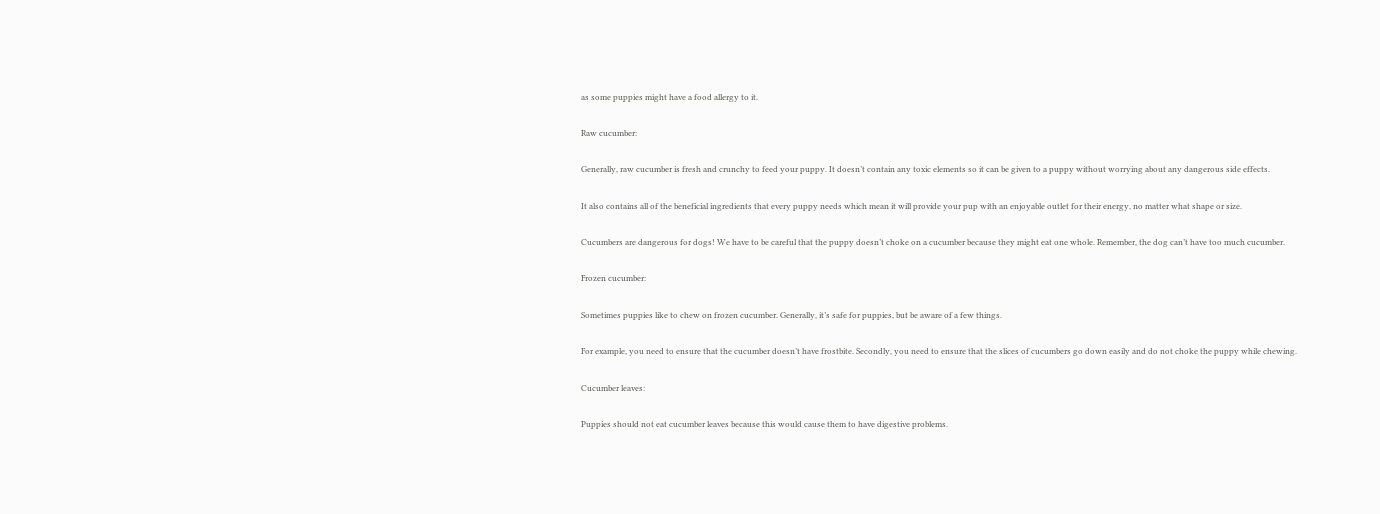as some puppies might have a food allergy to it.

Raw cucumber:

Generally, raw cucumber is fresh and crunchy to feed your puppy. It doesn’t contain any toxic elements so it can be given to a puppy without worrying about any dangerous side effects.

It also contains all of the beneficial ingredients that every puppy needs which mean it will provide your pup with an enjoyable outlet for their energy, no matter what shape or size.

Cucumbers are dangerous for dogs! We have to be careful that the puppy doesn’t choke on a cucumber because they might eat one whole. Remember, the dog can’t have too much cucumber.

Frozen cucumber:

Sometimes puppies like to chew on frozen cucumber. Generally, it’s safe for puppies, but be aware of a few things.

For example, you need to ensure that the cucumber doesn’t have frostbite. Secondly, you need to ensure that the slices of cucumbers go down easily and do not choke the puppy while chewing.

Cucumber leaves:

Puppies should not eat cucumber leaves because this would cause them to have digestive problems.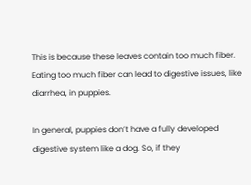This is because these leaves contain too much fiber. Eating too much fiber can lead to digestive issues, like diarrhea, in puppies.

In general, puppies don’t have a fully developed digestive system like a dog. So, if they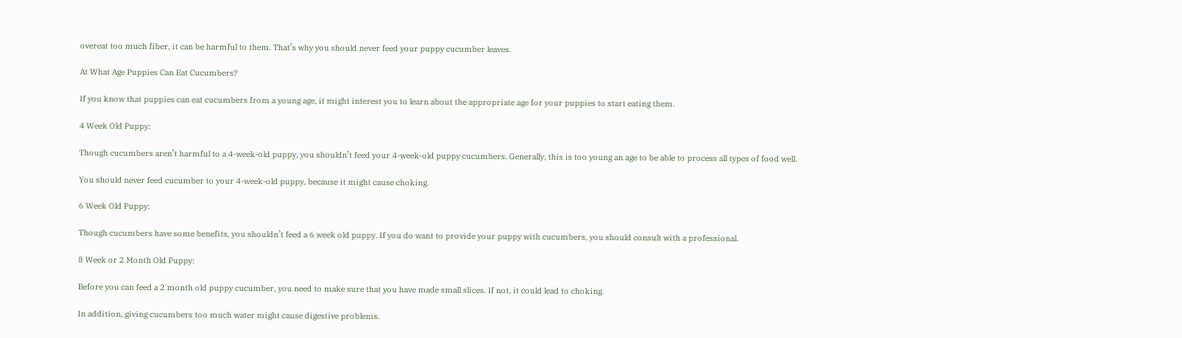overeat too much fiber, it can be harmful to them. That’s why you should never feed your puppy cucumber leaves.

At What Age Puppies Can Eat Cucumbers?

If you know that puppies can eat cucumbers from a young age, it might interest you to learn about the appropriate age for your puppies to start eating them.

4 Week Old Puppy:

Though cucumbers aren’t harmful to a 4-week-old puppy, you shouldn’t feed your 4-week-old puppy cucumbers. Generally, this is too young an age to be able to process all types of food well.

You should never feed cucumber to your 4-week-old puppy, because it might cause choking.

6 Week Old Puppy:

Though cucumbers have some benefits, you shouldn’t feed a 6 week old puppy. If you do want to provide your puppy with cucumbers, you should consult with a professional.

8 Week or 2 Month Old Puppy:

Before you can feed a 2 month old puppy cucumber, you need to make sure that you have made small slices. If not, it could lead to choking.

In addition, giving cucumbers too much water might cause digestive problems.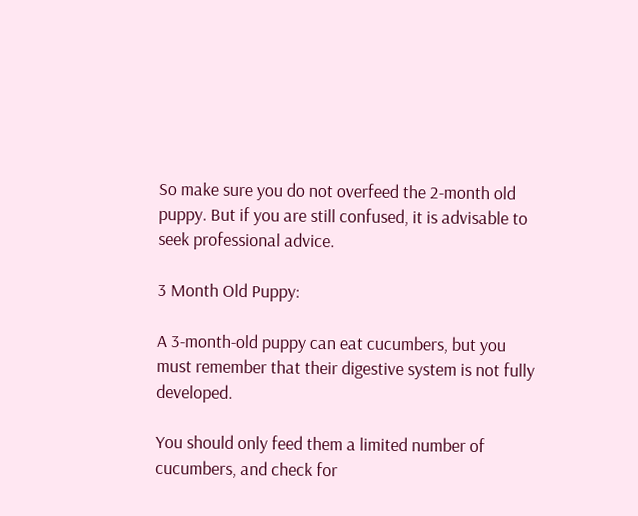So make sure you do not overfeed the 2-month old puppy. But if you are still confused, it is advisable to seek professional advice.

3 Month Old Puppy:

A 3-month-old puppy can eat cucumbers, but you must remember that their digestive system is not fully developed.

You should only feed them a limited number of cucumbers, and check for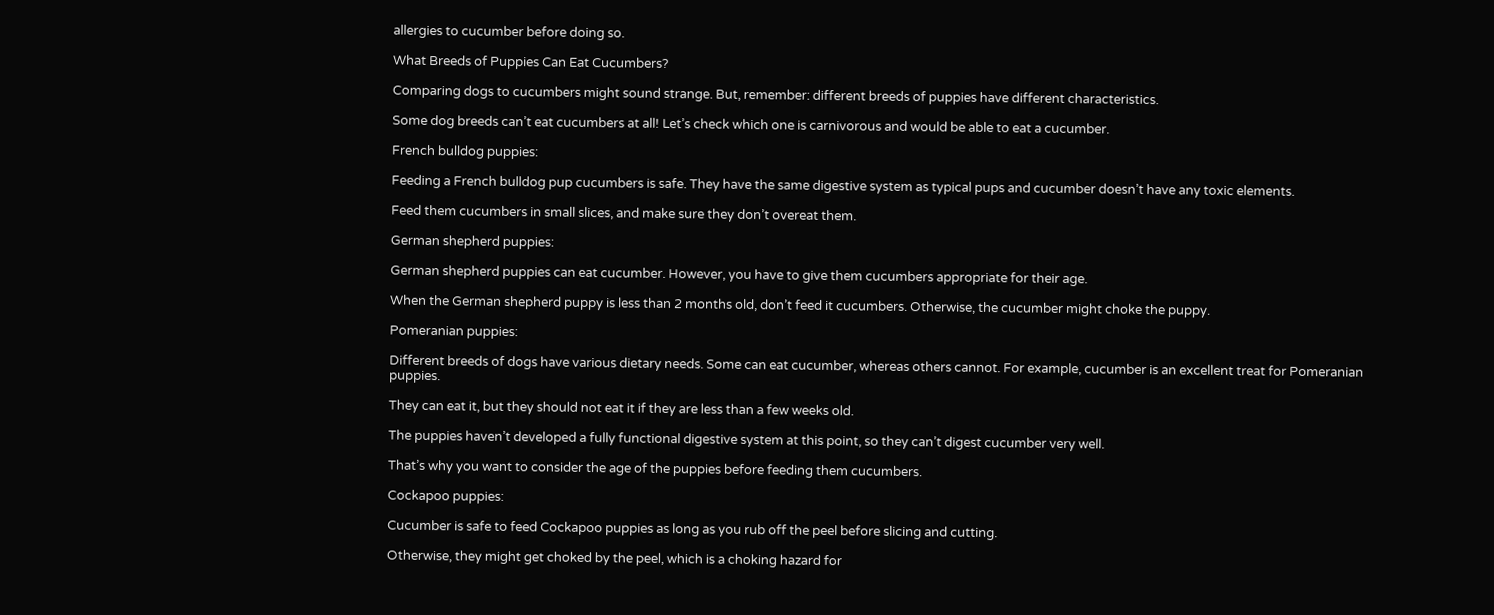allergies to cucumber before doing so.

What Breeds of Puppies Can Eat Cucumbers?

Comparing dogs to cucumbers might sound strange. But, remember: different breeds of puppies have different characteristics.

Some dog breeds can’t eat cucumbers at all! Let’s check which one is carnivorous and would be able to eat a cucumber.

French bulldog puppies:

Feeding a French bulldog pup cucumbers is safe. They have the same digestive system as typical pups and cucumber doesn’t have any toxic elements.

Feed them cucumbers in small slices, and make sure they don’t overeat them.

German shepherd puppies:

German shepherd puppies can eat cucumber. However, you have to give them cucumbers appropriate for their age.

When the German shepherd puppy is less than 2 months old, don’t feed it cucumbers. Otherwise, the cucumber might choke the puppy.

Pomeranian puppies:

Different breeds of dogs have various dietary needs. Some can eat cucumber, whereas others cannot. For example, cucumber is an excellent treat for Pomeranian puppies.

They can eat it, but they should not eat it if they are less than a few weeks old.

The puppies haven’t developed a fully functional digestive system at this point, so they can’t digest cucumber very well.

That’s why you want to consider the age of the puppies before feeding them cucumbers.

Cockapoo puppies:

Cucumber is safe to feed Cockapoo puppies as long as you rub off the peel before slicing and cutting.

Otherwise, they might get choked by the peel, which is a choking hazard for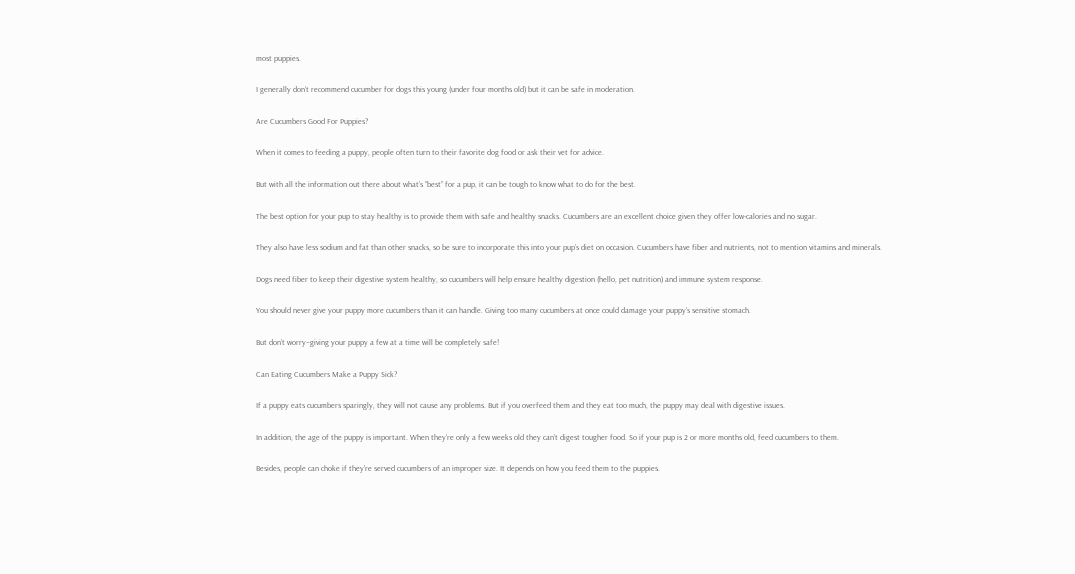most puppies.

I generally don’t recommend cucumber for dogs this young (under four months old) but it can be safe in moderation.

Are Cucumbers Good For Puppies?

When it comes to feeding a puppy, people often turn to their favorite dog food or ask their vet for advice.

But with all the information out there about what’s “best” for a pup, it can be tough to know what to do for the best.

The best option for your pup to stay healthy is to provide them with safe and healthy snacks. Cucumbers are an excellent choice given they offer low-calories and no sugar.

They also have less sodium and fat than other snacks, so be sure to incorporate this into your pup’s diet on occasion. Cucumbers have fiber and nutrients, not to mention vitamins and minerals.

Dogs need fiber to keep their digestive system healthy, so cucumbers will help ensure healthy digestion (hello, pet nutrition) and immune system response.

You should never give your puppy more cucumbers than it can handle. Giving too many cucumbers at once could damage your puppy’s sensitive stomach.

But don’t worry–giving your puppy a few at a time will be completely safe!

Can Eating Cucumbers Make a Puppy Sick?

If a puppy eats cucumbers sparingly, they will not cause any problems. But if you overfeed them and they eat too much, the puppy may deal with digestive issues.

In addition, the age of the puppy is important. When they’re only a few weeks old they can’t digest tougher food. So if your pup is 2 or more months old, feed cucumbers to them.

Besides, people can choke if they’re served cucumbers of an improper size. It depends on how you feed them to the puppies.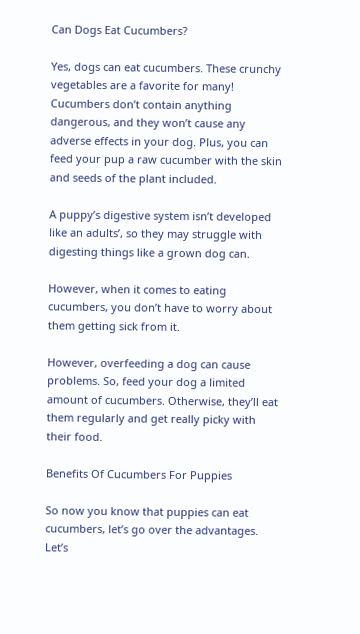Can Dogs Eat Cucumbers?

Yes, dogs can eat cucumbers. These crunchy vegetables are a favorite for many! Cucumbers don’t contain anything dangerous, and they won’t cause any adverse effects in your dog. Plus, you can feed your pup a raw cucumber with the skin and seeds of the plant included.

A puppy’s digestive system isn’t developed like an adults’, so they may struggle with digesting things like a grown dog can.

However, when it comes to eating cucumbers, you don’t have to worry about them getting sick from it.

However, overfeeding a dog can cause problems. So, feed your dog a limited amount of cucumbers. Otherwise, they’ll eat them regularly and get really picky with their food.

Benefits Of Cucumbers For Puppies

So now you know that puppies can eat cucumbers, let’s go over the advantages. Let’s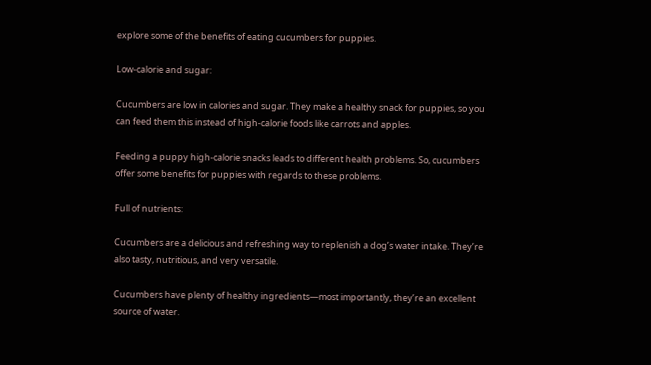explore some of the benefits of eating cucumbers for puppies.

Low-calorie and sugar:

Cucumbers are low in calories and sugar. They make a healthy snack for puppies, so you can feed them this instead of high-calorie foods like carrots and apples.

Feeding a puppy high-calorie snacks leads to different health problems. So, cucumbers offer some benefits for puppies with regards to these problems.

Full of nutrients:

Cucumbers are a delicious and refreshing way to replenish a dog’s water intake. They’re also tasty, nutritious, and very versatile.

Cucumbers have plenty of healthy ingredients—most importantly, they’re an excellent source of water.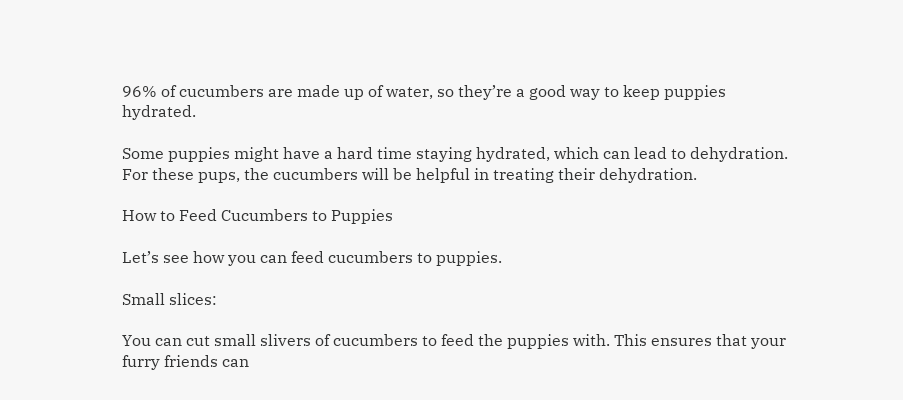96% of cucumbers are made up of water, so they’re a good way to keep puppies hydrated.

Some puppies might have a hard time staying hydrated, which can lead to dehydration. For these pups, the cucumbers will be helpful in treating their dehydration.

How to Feed Cucumbers to Puppies

Let’s see how you can feed cucumbers to puppies.

Small slices:

You can cut small slivers of cucumbers to feed the puppies with. This ensures that your furry friends can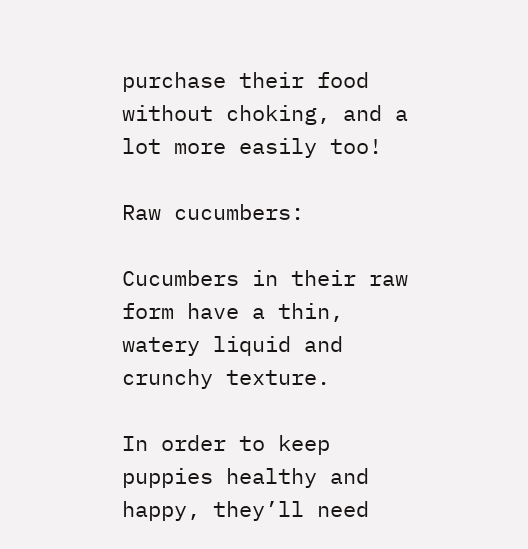purchase their food without choking, and a lot more easily too!

Raw cucumbers:

Cucumbers in their raw form have a thin, watery liquid and crunchy texture.

In order to keep puppies healthy and happy, they’ll need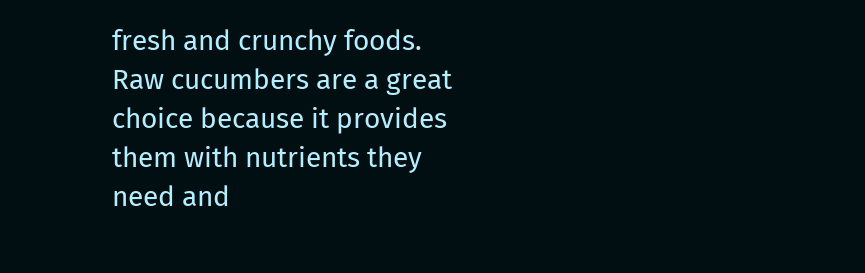fresh and crunchy foods. Raw cucumbers are a great choice because it provides them with nutrients they need and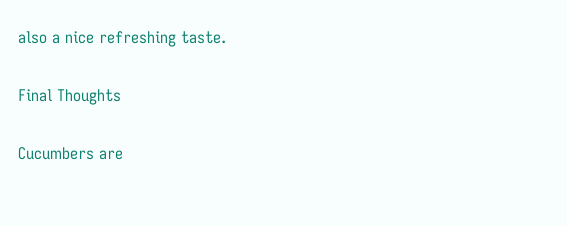also a nice refreshing taste.

Final Thoughts

Cucumbers are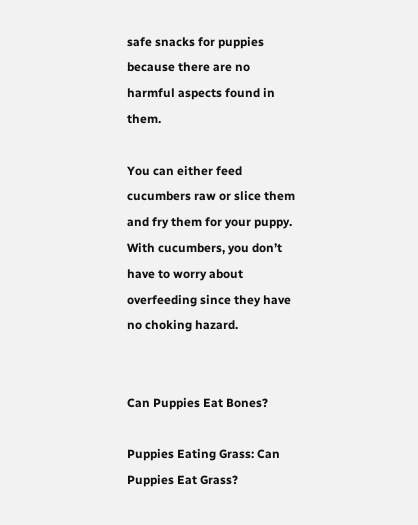safe snacks for puppies because there are no harmful aspects found in them.

You can either feed cucumbers raw or slice them and fry them for your puppy. With cucumbers, you don’t have to worry about overfeeding since they have no choking hazard.


Can Puppies Eat Bones?

Puppies Eating Grass: Can Puppies Eat Grass?